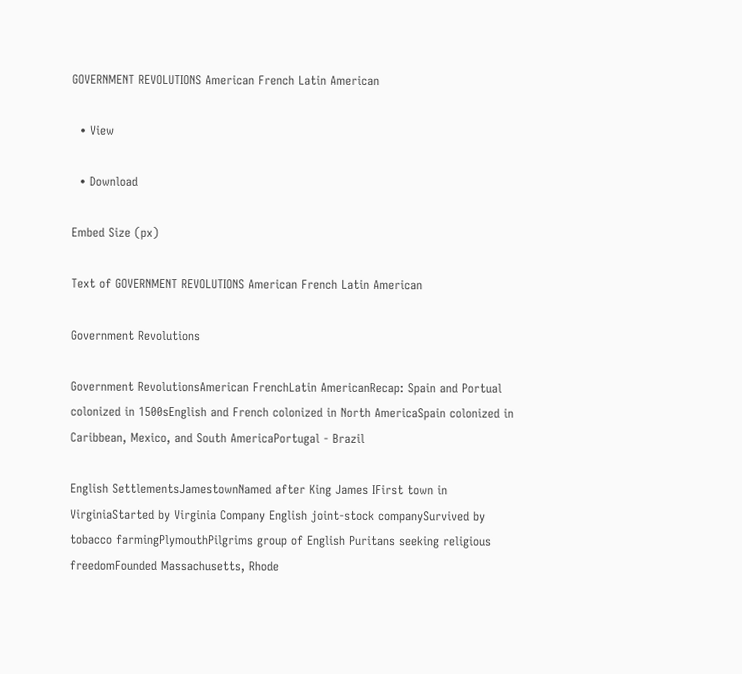GOVERNMENT REVOLUTIONS American French Latin American

  • View

  • Download

Embed Size (px)

Text of GOVERNMENT REVOLUTIONS American French Latin American

Government Revolutions

Government RevolutionsAmerican FrenchLatin AmericanRecap: Spain and Portual colonized in 1500sEnglish and French colonized in North AmericaSpain colonized in Caribbean, Mexico, and South AmericaPortugal - Brazil

English SettlementsJamestownNamed after King James IFirst town in VirginiaStarted by Virginia Company English joint-stock companySurvived by tobacco farmingPlymouthPilgrims group of English Puritans seeking religious freedomFounded Massachusetts, Rhode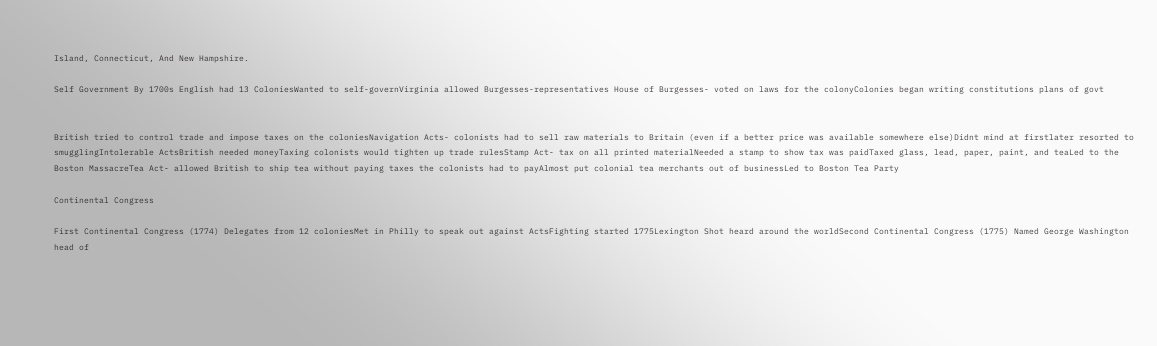Island, Connecticut, And New Hampshire.

Self Government By 1700s English had 13 ColoniesWanted to self-governVirginia allowed Burgesses-representatives House of Burgesses- voted on laws for the colonyColonies began writing constitutions plans of govt


British tried to control trade and impose taxes on the coloniesNavigation Acts- colonists had to sell raw materials to Britain (even if a better price was available somewhere else)Didnt mind at firstlater resorted to smugglingIntolerable ActsBritish needed moneyTaxing colonists would tighten up trade rulesStamp Act- tax on all printed materialNeeded a stamp to show tax was paidTaxed glass, lead, paper, paint, and teaLed to the Boston MassacreTea Act- allowed British to ship tea without paying taxes the colonists had to payAlmost put colonial tea merchants out of businessLed to Boston Tea Party

Continental Congress

First Continental Congress (1774) Delegates from 12 coloniesMet in Philly to speak out against ActsFighting started 1775Lexington Shot heard around the worldSecond Continental Congress (1775) Named George Washington head of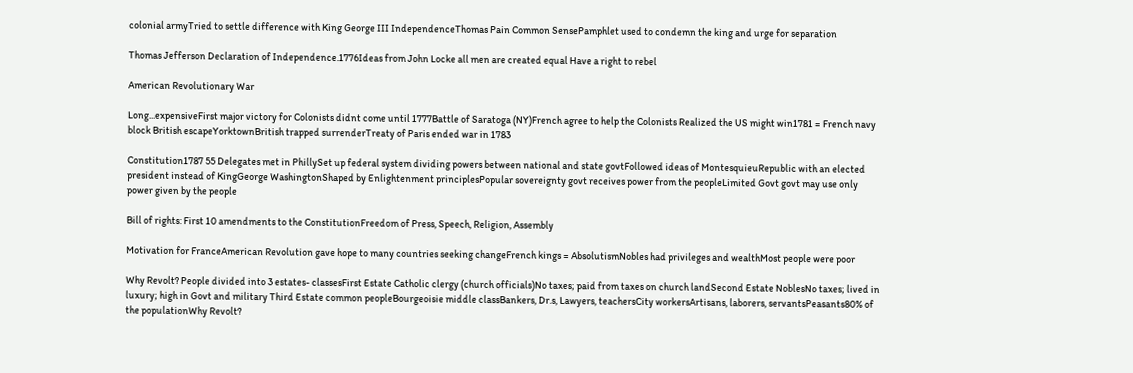colonial armyTried to settle difference with King George III IndependenceThomas Pain Common SensePamphlet used to condemn the king and urge for separation

Thomas Jefferson Declaration of Independence.1776Ideas from John Locke all men are created equal Have a right to rebel

American Revolutionary War

Long...expensiveFirst major victory for Colonists didnt come until 1777Battle of Saratoga (NY)French agree to help the Colonists Realized the US might win1781 = French navy block British escapeYorktownBritish trapped surrenderTreaty of Paris ended war in 1783

Constitution1787 55 Delegates met in PhillySet up federal system dividing powers between national and state govtFollowed ideas of MontesquieuRepublic with an elected president instead of KingGeorge WashingtonShaped by Enlightenment principlesPopular sovereignty govt receives power from the peopleLimited Govt govt may use only power given by the people

Bill of rights: First 10 amendments to the ConstitutionFreedom of Press, Speech, Religion, Assembly

Motivation for FranceAmerican Revolution gave hope to many countries seeking changeFrench kings = AbsolutismNobles had privileges and wealthMost people were poor

Why Revolt? People divided into 3 estates- classesFirst Estate Catholic clergy (church officials)No taxes; paid from taxes on church landSecond Estate NoblesNo taxes; lived in luxury; high in Govt and military Third Estate common peopleBourgeoisie middle classBankers, Dr.s, Lawyers, teachersCity workersArtisans, laborers, servantsPeasants80% of the populationWhy Revolt?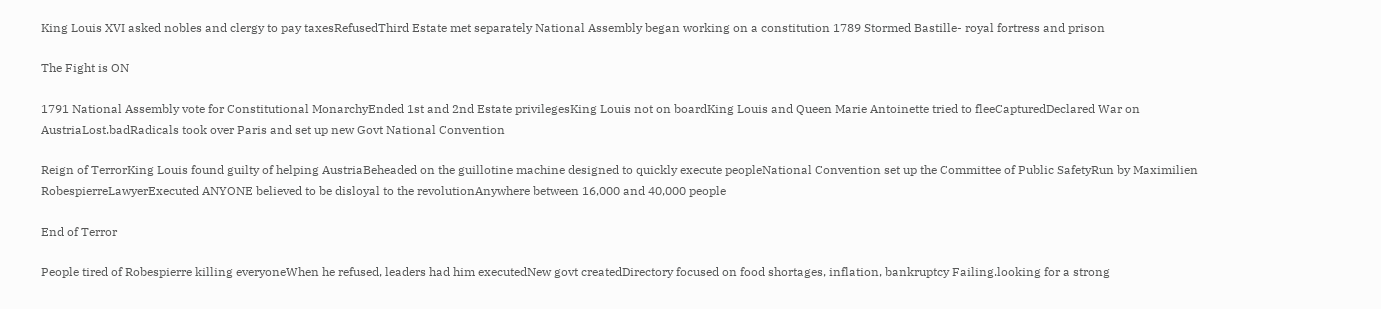King Louis XVI asked nobles and clergy to pay taxesRefusedThird Estate met separately National Assembly began working on a constitution 1789 Stormed Bastille- royal fortress and prison

The Fight is ON

1791 National Assembly vote for Constitutional MonarchyEnded 1st and 2nd Estate privilegesKing Louis not on boardKing Louis and Queen Marie Antoinette tried to fleeCapturedDeclared War on AustriaLost.badRadicals took over Paris and set up new Govt National Convention

Reign of TerrorKing Louis found guilty of helping AustriaBeheaded on the guillotine machine designed to quickly execute peopleNational Convention set up the Committee of Public SafetyRun by Maximilien RobespierreLawyerExecuted ANYONE believed to be disloyal to the revolutionAnywhere between 16,000 and 40,000 people

End of Terror

People tired of Robespierre killing everyoneWhen he refused, leaders had him executedNew govt createdDirectory focused on food shortages, inflation, bankruptcy Failing.looking for a strong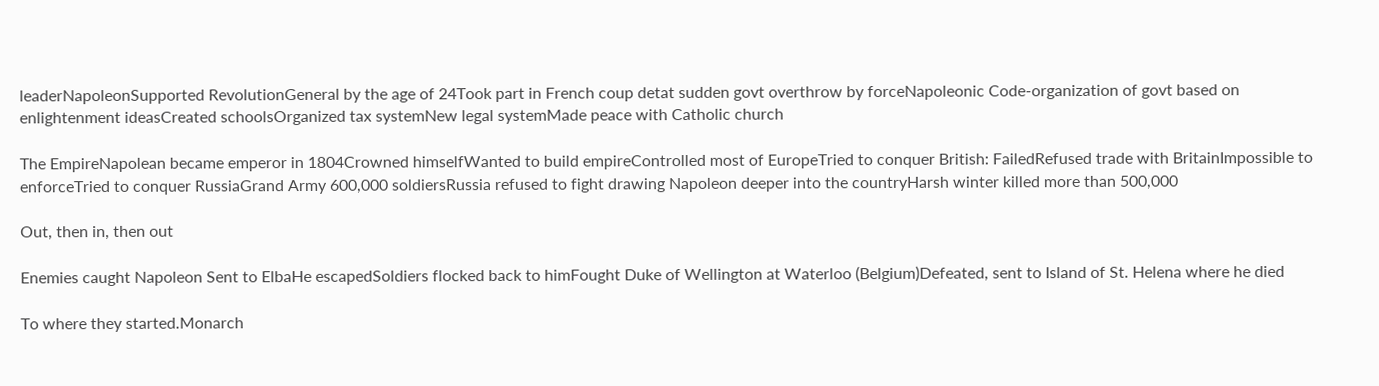leaderNapoleonSupported RevolutionGeneral by the age of 24Took part in French coup detat sudden govt overthrow by forceNapoleonic Code-organization of govt based on enlightenment ideasCreated schoolsOrganized tax systemNew legal systemMade peace with Catholic church

The EmpireNapolean became emperor in 1804Crowned himselfWanted to build empireControlled most of EuropeTried to conquer British: FailedRefused trade with BritainImpossible to enforceTried to conquer RussiaGrand Army 600,000 soldiersRussia refused to fight drawing Napoleon deeper into the countryHarsh winter killed more than 500,000

Out, then in, then out

Enemies caught Napoleon Sent to ElbaHe escapedSoldiers flocked back to himFought Duke of Wellington at Waterloo (Belgium)Defeated, sent to Island of St. Helena where he died

To where they started.Monarch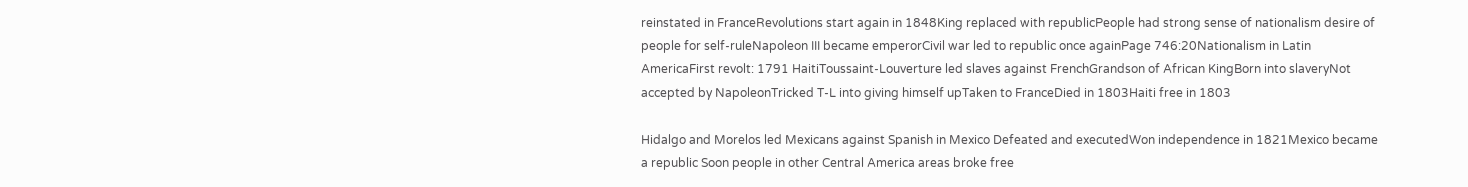reinstated in FranceRevolutions start again in 1848King replaced with republicPeople had strong sense of nationalism desire of people for self-ruleNapoleon III became emperorCivil war led to republic once againPage 746:20Nationalism in Latin AmericaFirst revolt: 1791 HaitiToussaint-Louverture led slaves against FrenchGrandson of African KingBorn into slaveryNot accepted by NapoleonTricked T-L into giving himself upTaken to FranceDied in 1803Haiti free in 1803

Hidalgo and Morelos led Mexicans against Spanish in Mexico Defeated and executedWon independence in 1821Mexico became a republic Soon people in other Central America areas broke free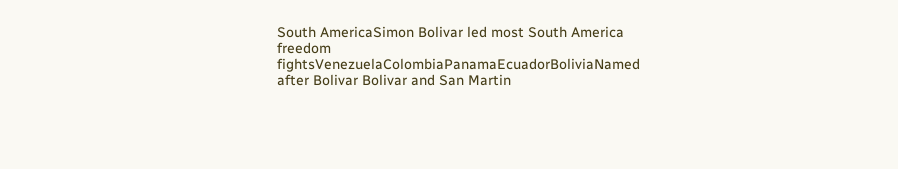South AmericaSimon Bolivar led most South America freedom fightsVenezuelaColombiaPanamaEcuadorBoliviaNamed after Bolivar Bolivar and San Martin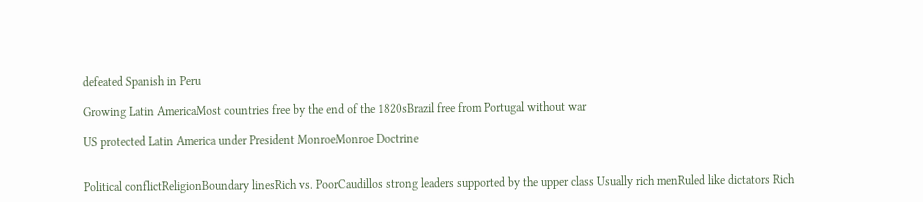defeated Spanish in Peru

Growing Latin AmericaMost countries free by the end of the 1820sBrazil free from Portugal without war

US protected Latin America under President MonroeMonroe Doctrine


Political conflictReligionBoundary linesRich vs. PoorCaudillos strong leaders supported by the upper class Usually rich menRuled like dictators Rich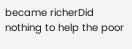became richerDid nothing to help the poor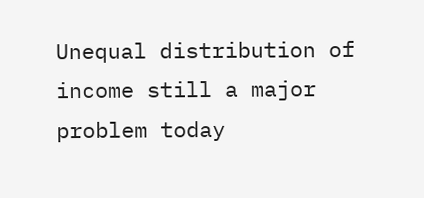Unequal distribution of income still a major problem today